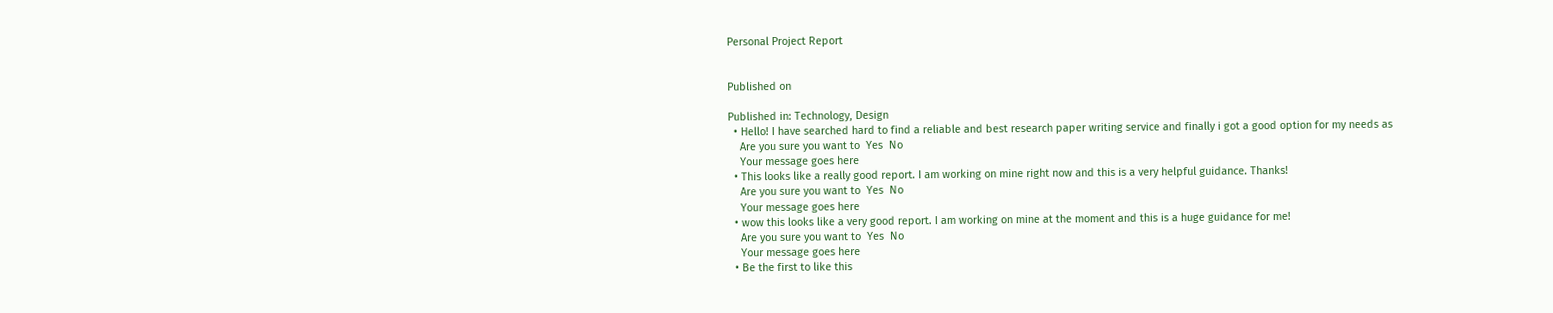Personal Project Report


Published on

Published in: Technology, Design
  • Hello! I have searched hard to find a reliable and best research paper writing service and finally i got a good option for my needs as
    Are you sure you want to  Yes  No
    Your message goes here
  • This looks like a really good report. I am working on mine right now and this is a very helpful guidance. Thanks!
    Are you sure you want to  Yes  No
    Your message goes here
  • wow this looks like a very good report. I am working on mine at the moment and this is a huge guidance for me!
    Are you sure you want to  Yes  No
    Your message goes here
  • Be the first to like this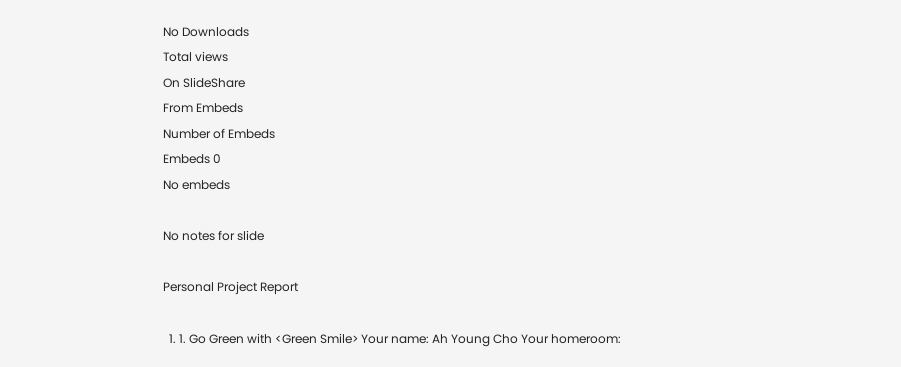No Downloads
Total views
On SlideShare
From Embeds
Number of Embeds
Embeds 0
No embeds

No notes for slide

Personal Project Report

  1. 1. Go Green with <Green Smile> Your name: Ah Young Cho Your homeroom: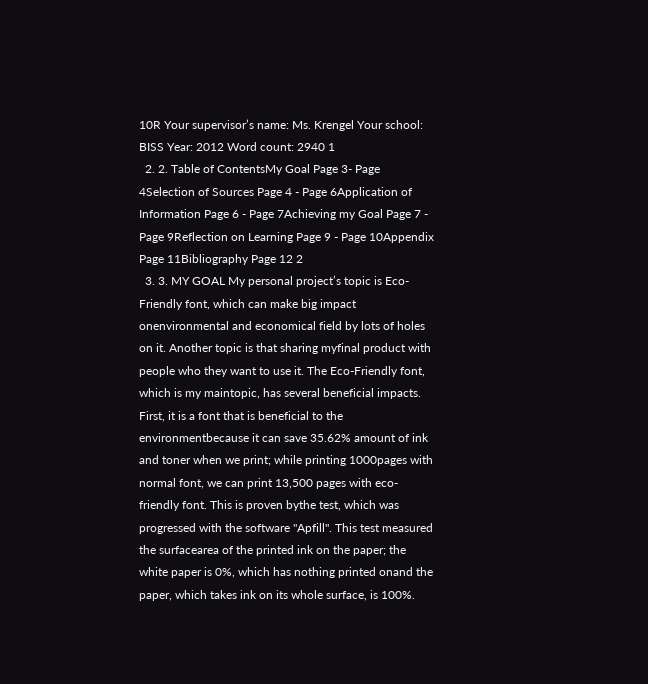10R Your supervisor’s name: Ms. Krengel Your school: BISS Year: 2012 Word count: 2940 1
  2. 2. Table of ContentsMy Goal Page 3- Page 4Selection of Sources Page 4 - Page 6Application of Information Page 6 - Page 7Achieving my Goal Page 7 - Page 9Reflection on Learning Page 9 - Page 10Appendix Page 11Bibliography Page 12 2
  3. 3. MY GOAL My personal project’s topic is Eco-Friendly font, which can make big impact onenvironmental and economical field by lots of holes on it. Another topic is that sharing myfinal product with people who they want to use it. The Eco-Friendly font, which is my maintopic, has several beneficial impacts. First, it is a font that is beneficial to the environmentbecause it can save 35.62% amount of ink and toner when we print; while printing 1000pages with normal font, we can print 13,500 pages with eco-friendly font. This is proven bythe test, which was progressed with the software "Apfill". This test measured the surfacearea of the printed ink on the paper; the white paper is 0%, which has nothing printed onand the paper, which takes ink on its whole surface, is 100%.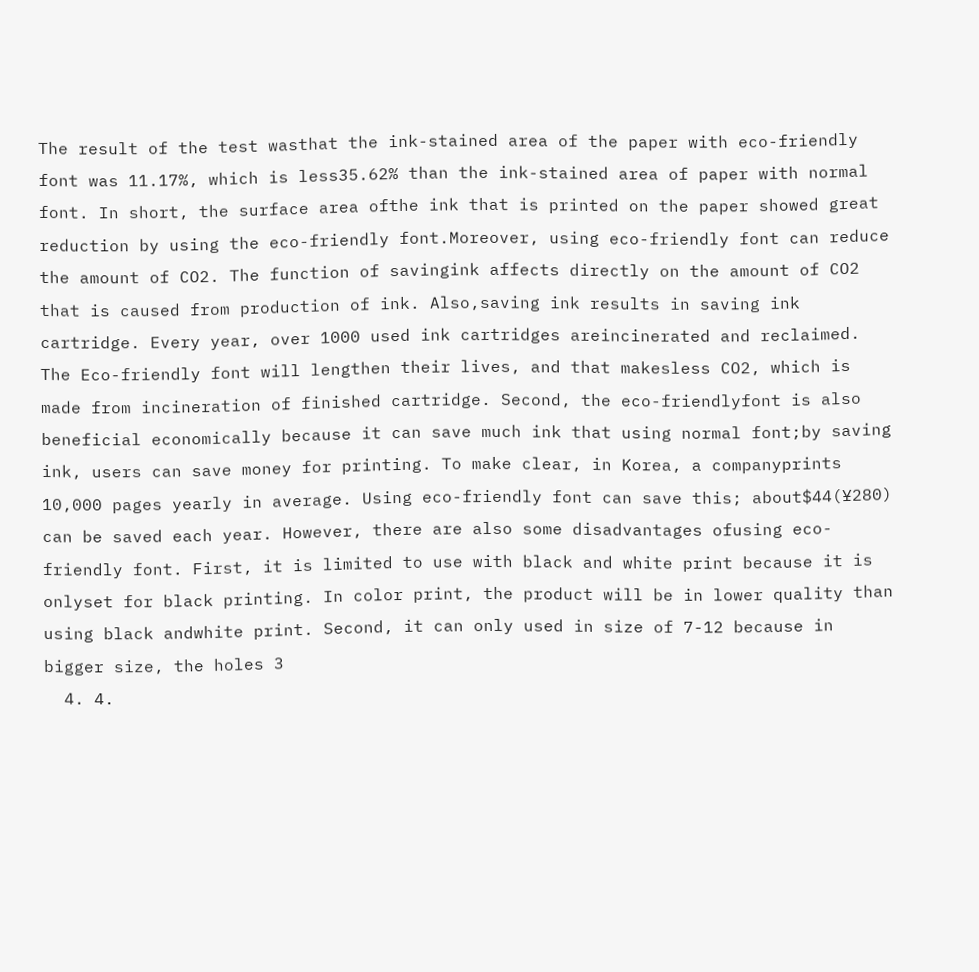The result of the test wasthat the ink-stained area of the paper with eco-friendly font was 11.17%, which is less35.62% than the ink-stained area of paper with normal font. In short, the surface area ofthe ink that is printed on the paper showed great reduction by using the eco-friendly font.Moreover, using eco-friendly font can reduce the amount of CO2. The function of savingink affects directly on the amount of CO2 that is caused from production of ink. Also,saving ink results in saving ink cartridge. Every year, over 1000 used ink cartridges areincinerated and reclaimed. The Eco-friendly font will lengthen their lives, and that makesless CO2, which is made from incineration of finished cartridge. Second, the eco-friendlyfont is also beneficial economically because it can save much ink that using normal font;by saving ink, users can save money for printing. To make clear, in Korea, a companyprints 10,000 pages yearly in average. Using eco-friendly font can save this; about$44(¥280) can be saved each year. However, there are also some disadvantages ofusing eco-friendly font. First, it is limited to use with black and white print because it is onlyset for black printing. In color print, the product will be in lower quality than using black andwhite print. Second, it can only used in size of 7-12 because in bigger size, the holes 3
  4. 4.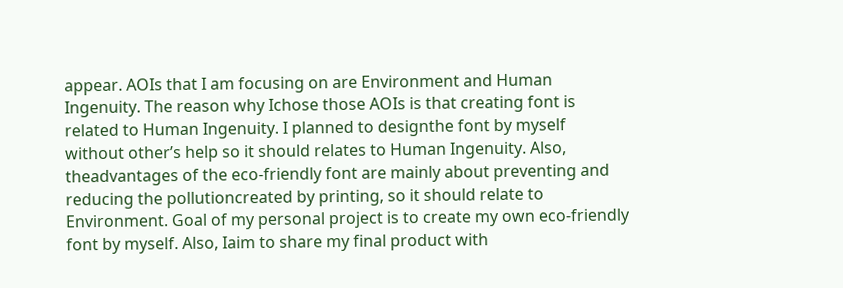appear. AOIs that I am focusing on are Environment and Human Ingenuity. The reason why Ichose those AOIs is that creating font is related to Human Ingenuity. I planned to designthe font by myself without other’s help so it should relates to Human Ingenuity. Also, theadvantages of the eco-friendly font are mainly about preventing and reducing the pollutioncreated by printing, so it should relate to Environment. Goal of my personal project is to create my own eco-friendly font by myself. Also, Iaim to share my final product with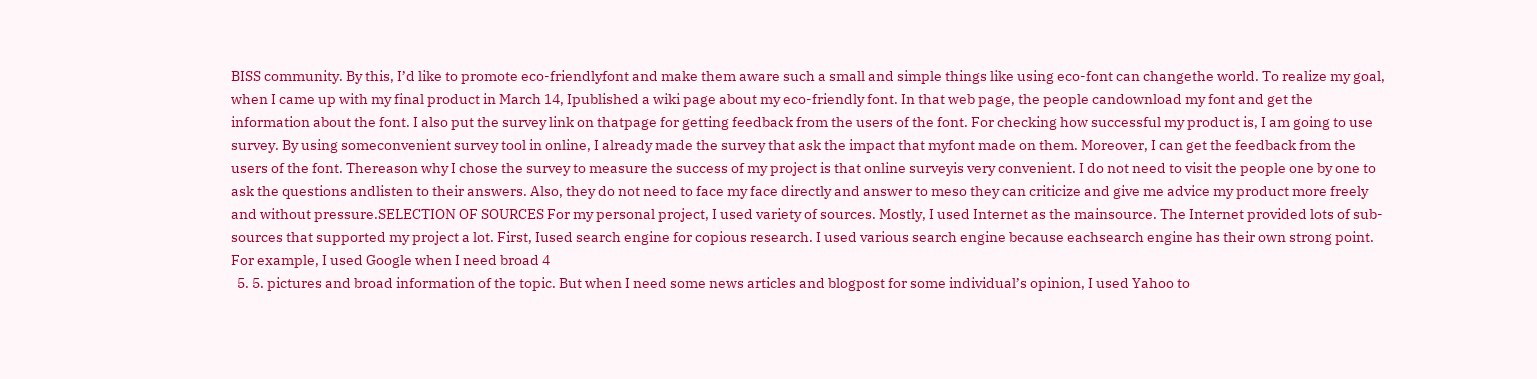BISS community. By this, I’d like to promote eco-friendlyfont and make them aware such a small and simple things like using eco-font can changethe world. To realize my goal, when I came up with my final product in March 14, Ipublished a wiki page about my eco-friendly font. In that web page, the people candownload my font and get the information about the font. I also put the survey link on thatpage for getting feedback from the users of the font. For checking how successful my product is, I am going to use survey. By using someconvenient survey tool in online, I already made the survey that ask the impact that myfont made on them. Moreover, I can get the feedback from the users of the font. Thereason why I chose the survey to measure the success of my project is that online surveyis very convenient. I do not need to visit the people one by one to ask the questions andlisten to their answers. Also, they do not need to face my face directly and answer to meso they can criticize and give me advice my product more freely and without pressure.SELECTION OF SOURCES For my personal project, I used variety of sources. Mostly, I used Internet as the mainsource. The Internet provided lots of sub-sources that supported my project a lot. First, Iused search engine for copious research. I used various search engine because eachsearch engine has their own strong point. For example, I used Google when I need broad 4
  5. 5. pictures and broad information of the topic. But when I need some news articles and blogpost for some individual’s opinion, I used Yahoo to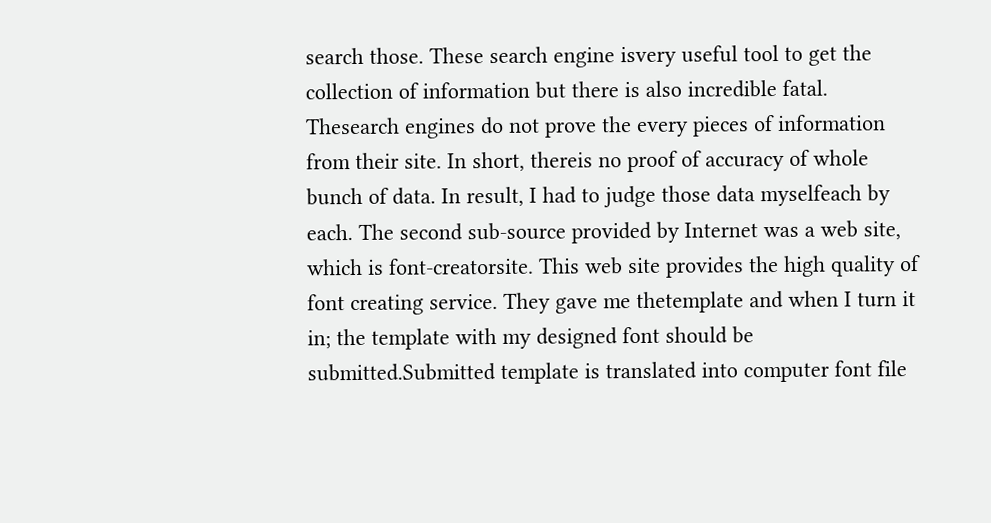search those. These search engine isvery useful tool to get the collection of information but there is also incredible fatal. Thesearch engines do not prove the every pieces of information from their site. In short, thereis no proof of accuracy of whole bunch of data. In result, I had to judge those data myselfeach by each. The second sub-source provided by Internet was a web site, which is font-creatorsite. This web site provides the high quality of font creating service. They gave me thetemplate and when I turn it in; the template with my designed font should be submitted.Submitted template is translated into computer font file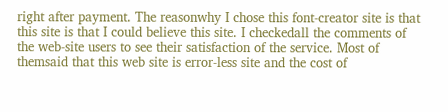right after payment. The reasonwhy I chose this font-creator site is that this site is that I could believe this site. I checkedall the comments of the web-site users to see their satisfaction of the service. Most of themsaid that this web site is error-less site and the cost of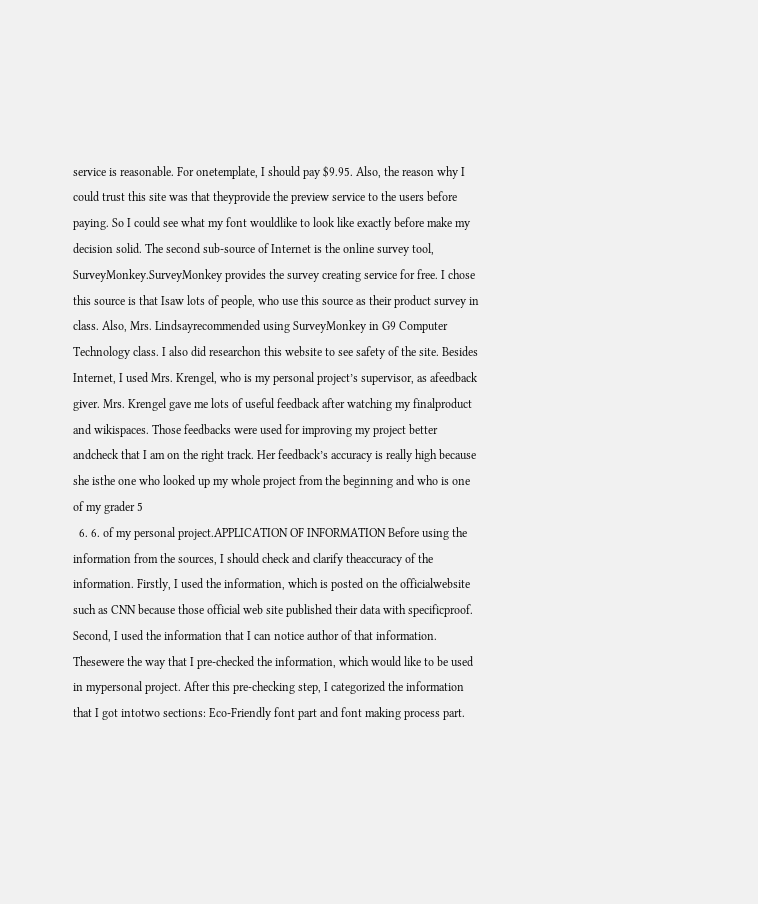service is reasonable. For onetemplate, I should pay $9.95. Also, the reason why I could trust this site was that theyprovide the preview service to the users before paying. So I could see what my font wouldlike to look like exactly before make my decision solid. The second sub-source of Internet is the online survey tool, SurveyMonkey.SurveyMonkey provides the survey creating service for free. I chose this source is that Isaw lots of people, who use this source as their product survey in class. Also, Mrs. Lindsayrecommended using SurveyMonkey in G9 Computer Technology class. I also did researchon this website to see safety of the site. Besides Internet, I used Mrs. Krengel, who is my personal project’s supervisor, as afeedback giver. Mrs. Krengel gave me lots of useful feedback after watching my finalproduct and wikispaces. Those feedbacks were used for improving my project better andcheck that I am on the right track. Her feedback’s accuracy is really high because she isthe one who looked up my whole project from the beginning and who is one of my grader 5
  6. 6. of my personal project.APPLICATION OF INFORMATION Before using the information from the sources, I should check and clarify theaccuracy of the information. Firstly, I used the information, which is posted on the officialwebsite such as CNN because those official web site published their data with specificproof. Second, I used the information that I can notice author of that information. Thesewere the way that I pre-checked the information, which would like to be used in mypersonal project. After this pre-checking step, I categorized the information that I got intotwo sections: Eco-Friendly font part and font making process part.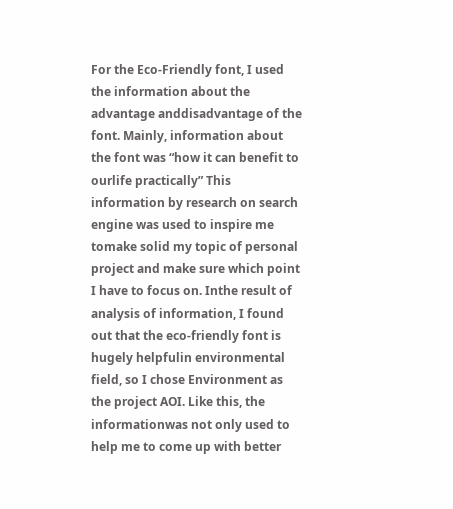For the Eco-Friendly font, I used the information about the advantage anddisadvantage of the font. Mainly, information about the font was “how it can benefit to ourlife practically” This information by research on search engine was used to inspire me tomake solid my topic of personal project and make sure which point I have to focus on. Inthe result of analysis of information, I found out that the eco-friendly font is hugely helpfulin environmental field, so I chose Environment as the project AOI. Like this, the informationwas not only used to help me to come up with better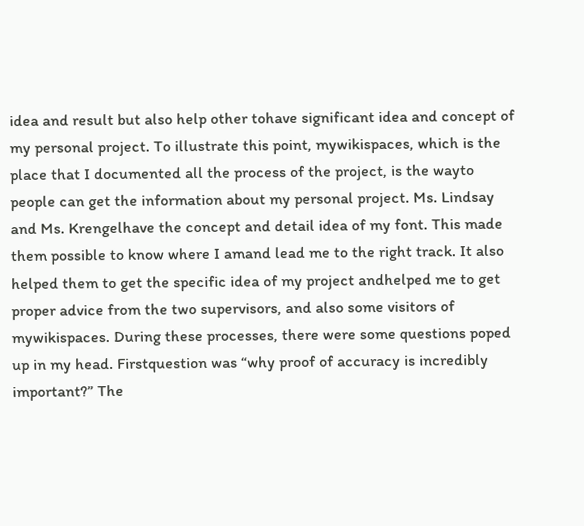idea and result but also help other tohave significant idea and concept of my personal project. To illustrate this point, mywikispaces, which is the place that I documented all the process of the project, is the wayto people can get the information about my personal project. Ms. Lindsay and Ms. Krengelhave the concept and detail idea of my font. This made them possible to know where I amand lead me to the right track. It also helped them to get the specific idea of my project andhelped me to get proper advice from the two supervisors, and also some visitors of mywikispaces. During these processes, there were some questions poped up in my head. Firstquestion was “why proof of accuracy is incredibly important?” The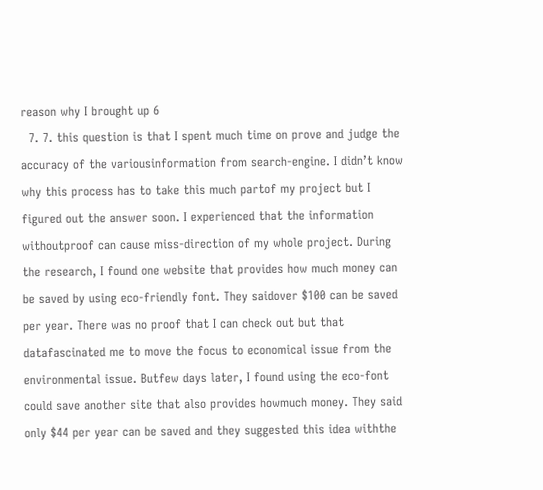reason why I brought up 6
  7. 7. this question is that I spent much time on prove and judge the accuracy of the variousinformation from search-engine. I didn’t know why this process has to take this much partof my project but I figured out the answer soon. I experienced that the information withoutproof can cause miss-direction of my whole project. During the research, I found one website that provides how much money can be saved by using eco-friendly font. They saidover $100 can be saved per year. There was no proof that I can check out but that datafascinated me to move the focus to economical issue from the environmental issue. Butfew days later, I found using the eco-font could save another site that also provides howmuch money. They said only $44 per year can be saved and they suggested this idea withthe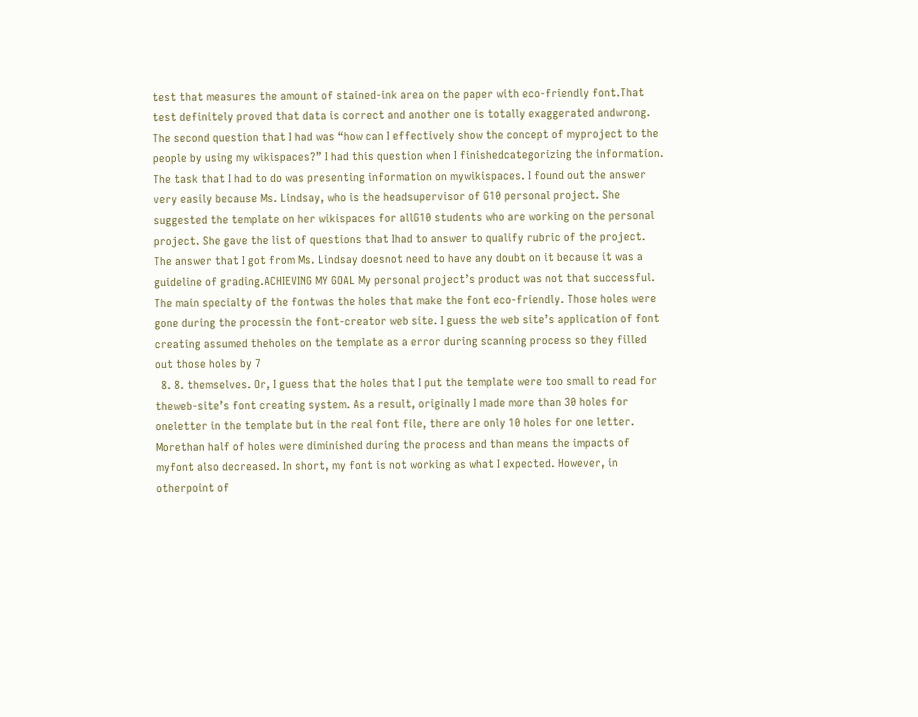test that measures the amount of stained-ink area on the paper with eco-friendly font.That test definitely proved that data is correct and another one is totally exaggerated andwrong. The second question that I had was “how can I effectively show the concept of myproject to the people by using my wikispaces?” I had this question when I finishedcategorizing the information. The task that I had to do was presenting information on mywikispaces. I found out the answer very easily because Ms. Lindsay, who is the headsupervisor of G10 personal project. She suggested the template on her wikispaces for allG10 students who are working on the personal project. She gave the list of questions that Ihad to answer to qualify rubric of the project. The answer that I got from Ms. Lindsay doesnot need to have any doubt on it because it was a guideline of grading.ACHIEVING MY GOAL My personal project’s product was not that successful. The main specialty of the fontwas the holes that make the font eco-friendly. Those holes were gone during the processin the font-creator web site. I guess the web site’s application of font creating assumed theholes on the template as a error during scanning process so they filled out those holes by 7
  8. 8. themselves. Or, I guess that the holes that I put the template were too small to read for theweb-site’s font creating system. As a result, originally I made more than 30 holes for oneletter in the template but in the real font file, there are only 10 holes for one letter. Morethan half of holes were diminished during the process and than means the impacts of myfont also decreased. In short, my font is not working as what I expected. However, in otherpoint of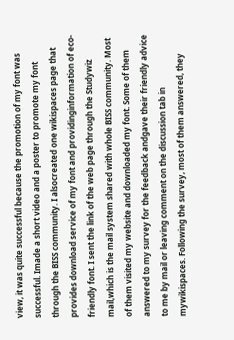view, it was quite successful because the promotion of my font was successful. Imade a short video and a poster to promote my font through the BISS community. I alsocreated one wikispaces page that provides download service of my font and providinginformation of eco-friendly font. I sent the link of the web page through the Studywiz mail,which is the mail system shared with whole BISS community. Most of them visited my website and downloaded my font. Some of them answered to my survey for the feedback andgave their friendly advice to me by mail or leaving comment on the discussion tab in mywikispaces. Following the survey, most of them answered, they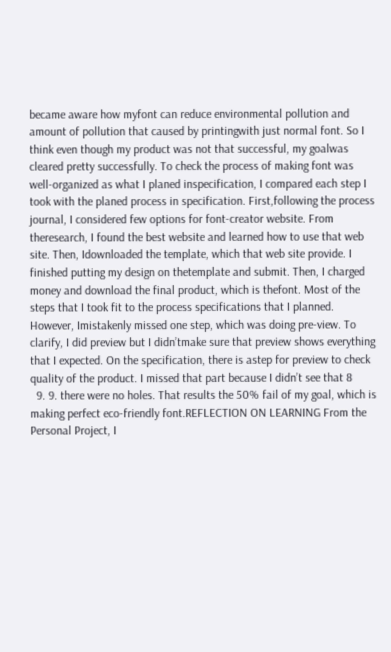became aware how myfont can reduce environmental pollution and amount of pollution that caused by printingwith just normal font. So I think even though my product was not that successful, my goalwas cleared pretty successfully. To check the process of making font was well-organized as what I planed inspecification, I compared each step I took with the planed process in specification. First,following the process journal, I considered few options for font-creator website. From theresearch, I found the best website and learned how to use that web site. Then, Idownloaded the template, which that web site provide. I finished putting my design on thetemplate and submit. Then, I charged money and download the final product, which is thefont. Most of the steps that I took fit to the process specifications that I planned. However, Imistakenly missed one step, which was doing pre-view. To clarify, I did preview but I didn’tmake sure that preview shows everything that I expected. On the specification, there is astep for preview to check quality of the product. I missed that part because I didn’t see that 8
  9. 9. there were no holes. That results the 50% fail of my goal, which is making perfect eco-friendly font.REFLECTION ON LEARNING From the Personal Project, I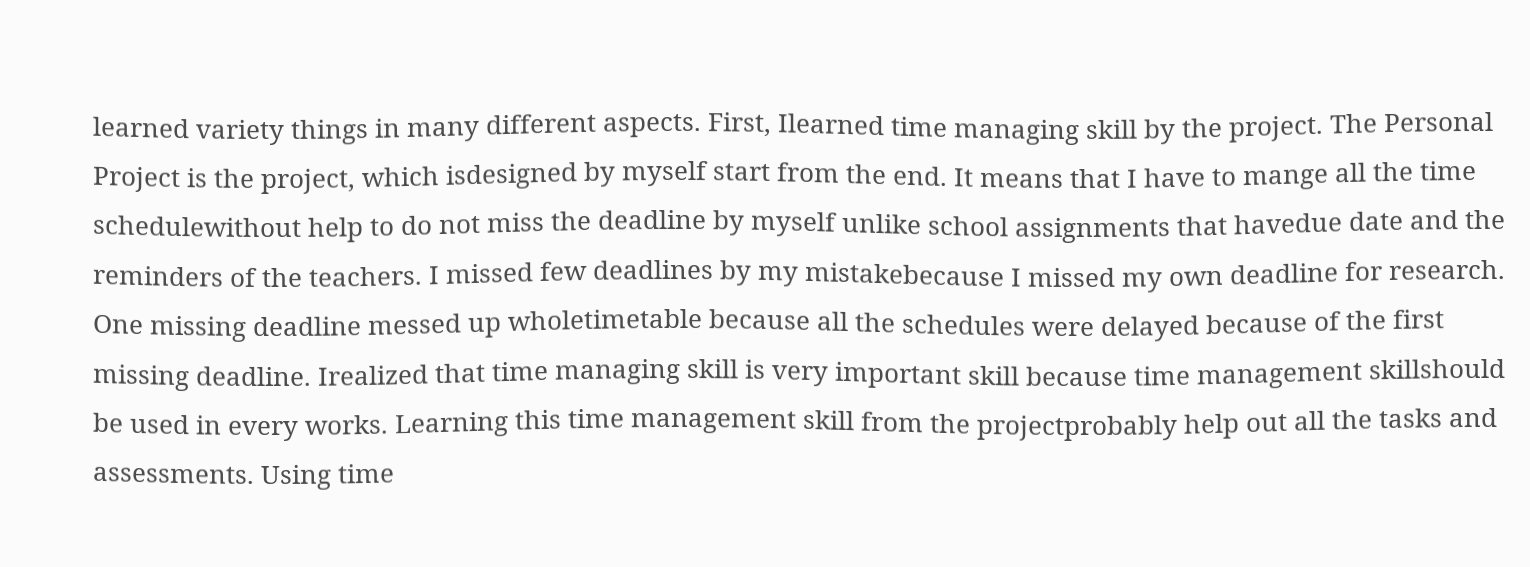learned variety things in many different aspects. First, Ilearned time managing skill by the project. The Personal Project is the project, which isdesigned by myself start from the end. It means that I have to mange all the time schedulewithout help to do not miss the deadline by myself unlike school assignments that havedue date and the reminders of the teachers. I missed few deadlines by my mistakebecause I missed my own deadline for research. One missing deadline messed up wholetimetable because all the schedules were delayed because of the first missing deadline. Irealized that time managing skill is very important skill because time management skillshould be used in every works. Learning this time management skill from the projectprobably help out all the tasks and assessments. Using time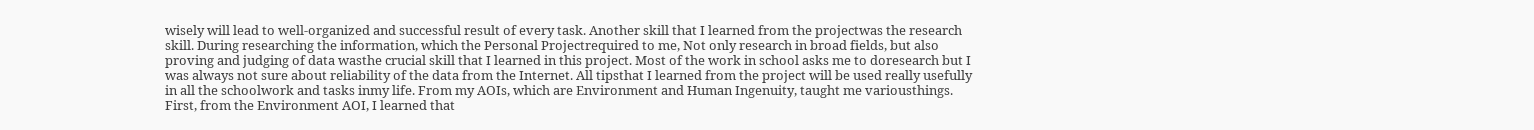wisely will lead to well-organized and successful result of every task. Another skill that I learned from the projectwas the research skill. During researching the information, which the Personal Projectrequired to me, Not only research in broad fields, but also proving and judging of data wasthe crucial skill that I learned in this project. Most of the work in school asks me to doresearch but I was always not sure about reliability of the data from the Internet. All tipsthat I learned from the project will be used really usefully in all the schoolwork and tasks inmy life. From my AOIs, which are Environment and Human Ingenuity, taught me variousthings. First, from the Environment AOI, I learned that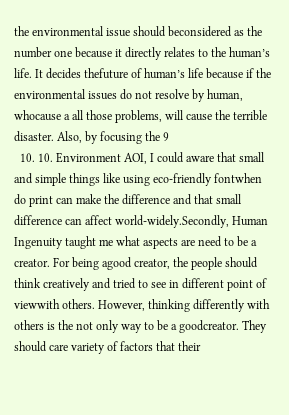the environmental issue should beconsidered as the number one because it directly relates to the human’s life. It decides thefuture of human’s life because if the environmental issues do not resolve by human, whocause a all those problems, will cause the terrible disaster. Also, by focusing the 9
  10. 10. Environment AOI, I could aware that small and simple things like using eco-friendly fontwhen do print can make the difference and that small difference can affect world-widely.Secondly, Human Ingenuity taught me what aspects are need to be a creator. For being agood creator, the people should think creatively and tried to see in different point of viewwith others. However, thinking differently with others is the not only way to be a goodcreator. They should care variety of factors that their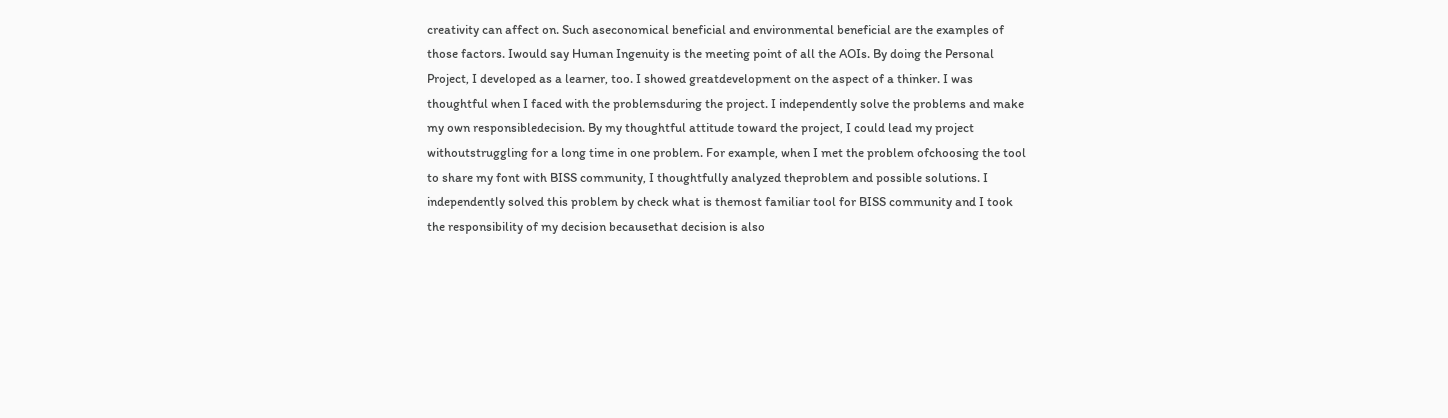creativity can affect on. Such aseconomical beneficial and environmental beneficial are the examples of those factors. Iwould say Human Ingenuity is the meeting point of all the AOIs. By doing the Personal Project, I developed as a learner, too. I showed greatdevelopment on the aspect of a thinker. I was thoughtful when I faced with the problemsduring the project. I independently solve the problems and make my own responsibledecision. By my thoughtful attitude toward the project, I could lead my project withoutstruggling for a long time in one problem. For example, when I met the problem ofchoosing the tool to share my font with BISS community, I thoughtfully analyzed theproblem and possible solutions. I independently solved this problem by check what is themost familiar tool for BISS community and I took the responsibility of my decision becausethat decision is also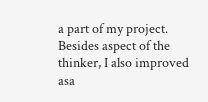a part of my project. Besides aspect of the thinker, I also improved asa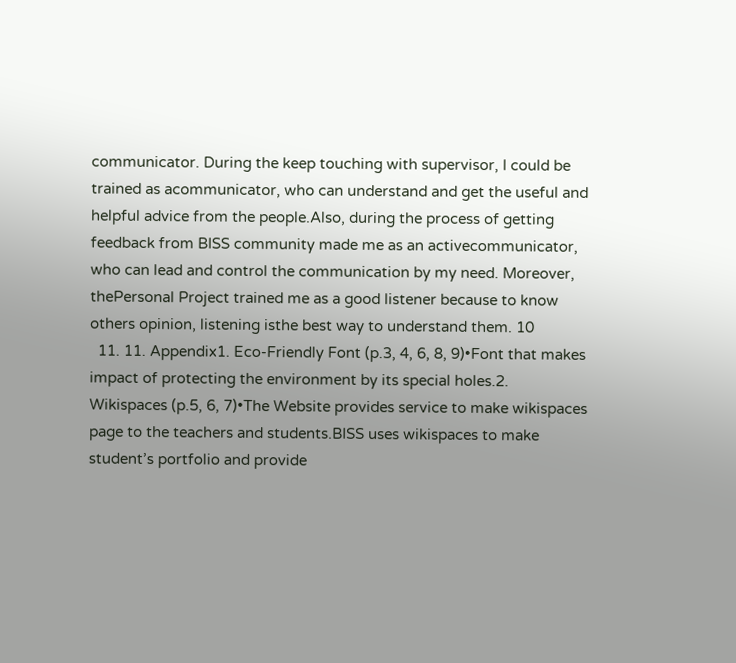communicator. During the keep touching with supervisor, I could be trained as acommunicator, who can understand and get the useful and helpful advice from the people.Also, during the process of getting feedback from BISS community made me as an activecommunicator, who can lead and control the communication by my need. Moreover, thePersonal Project trained me as a good listener because to know others opinion, listening isthe best way to understand them. 10
  11. 11. Appendix1. Eco-Friendly Font (p.3, 4, 6, 8, 9)•Font that makes impact of protecting the environment by its special holes.2. Wikispaces (p.5, 6, 7)•The Website provides service to make wikispaces page to the teachers and students.BISS uses wikispaces to make student’s portfolio and provide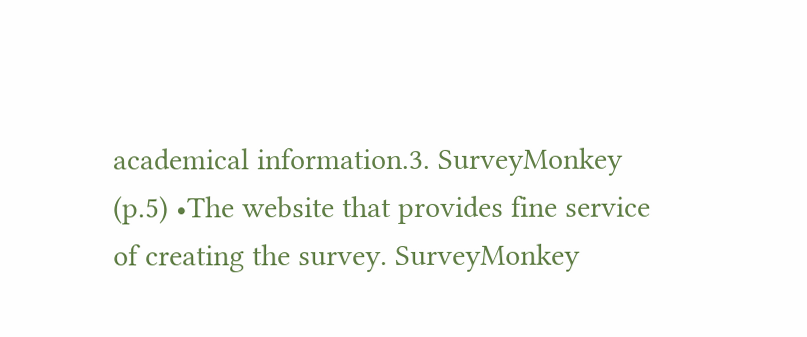academical information.3. SurveyMonkey (p.5) •The website that provides fine service of creating the survey. SurveyMonkey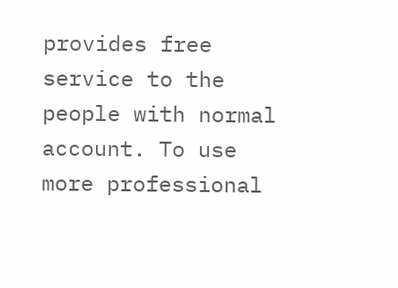provides free service to the people with normal account. To use more professional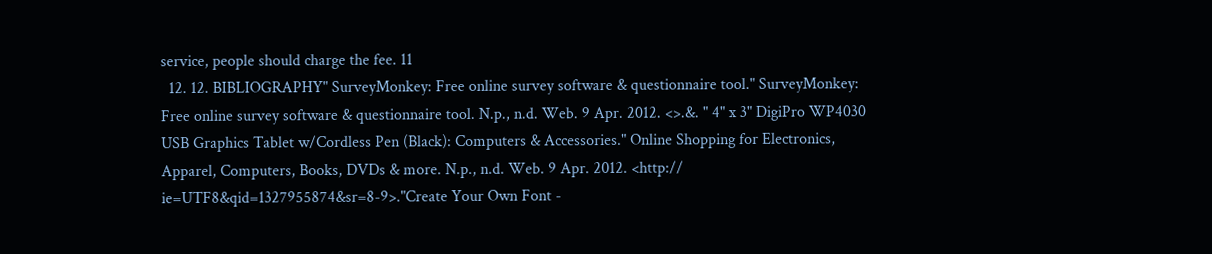service, people should charge the fee. 11
  12. 12. BIBLIOGRAPHY" SurveyMonkey: Free online survey software & questionnaire tool." SurveyMonkey: Free online survey software & questionnaire tool. N.p., n.d. Web. 9 Apr. 2012. <>.&. " 4" x 3" DigiPro WP4030 USB Graphics Tablet w/Cordless Pen (Black): Computers & Accessories." Online Shopping for Electronics, Apparel, Computers, Books, DVDs & more. N.p., n.d. Web. 9 Apr. 2012. <http:// ie=UTF8&qid=1327955874&sr=8-9>."Create Your Own Font -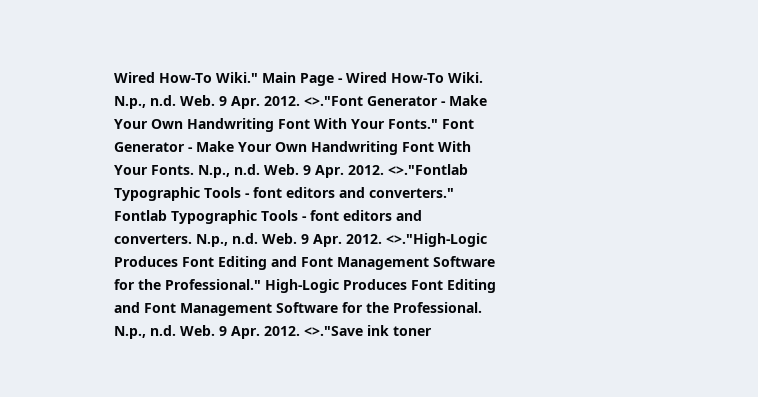Wired How-To Wiki." Main Page - Wired How-To Wiki. N.p., n.d. Web. 9 Apr. 2012. <>."Font Generator - Make Your Own Handwriting Font With Your Fonts." Font Generator - Make Your Own Handwriting Font With Your Fonts. N.p., n.d. Web. 9 Apr. 2012. <>."Fontlab Typographic Tools - font editors and converters." Fontlab Typographic Tools - font editors and converters. N.p., n.d. Web. 9 Apr. 2012. <>."High-Logic Produces Font Editing and Font Management Software for the Professional." High-Logic Produces Font Editing and Font Management Software for the Professional. N.p., n.d. Web. 9 Apr. 2012. <>."Save ink toner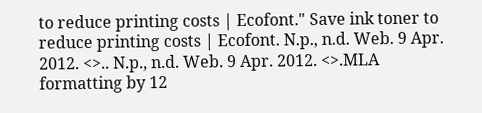to reduce printing costs | Ecofont." Save ink toner to reduce printing costs | Ecofont. N.p., n.d. Web. 9 Apr. 2012. <>.. N.p., n.d. Web. 9 Apr. 2012. <>.MLA formatting by 12